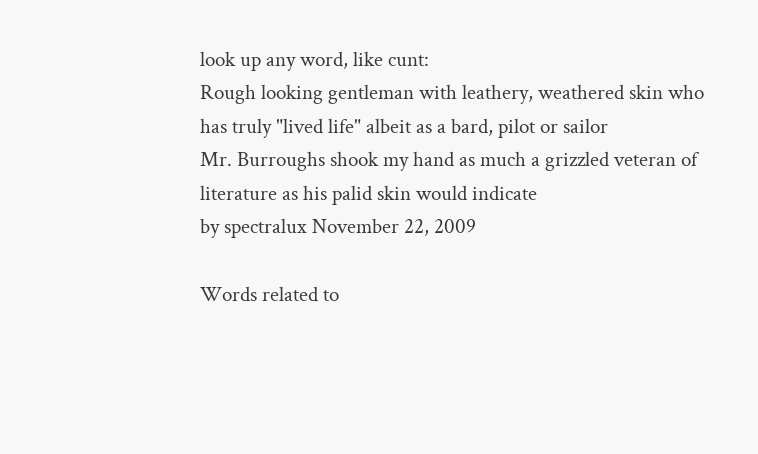look up any word, like cunt:
Rough looking gentleman with leathery, weathered skin who has truly "lived life" albeit as a bard, pilot or sailor
Mr. Burroughs shook my hand as much a grizzled veteran of literature as his palid skin would indicate
by spectralux November 22, 2009

Words related to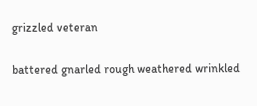grizzled veteran

battered gnarled rough weathered wrinkled